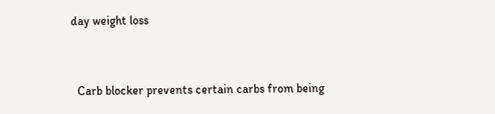day weight loss


  Carb blocker prevents certain carbs from being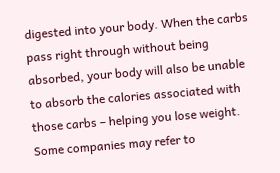digested into your body. When the carbs pass right through without being absorbed, your body will also be unable to absorb the calories associated with those carbs – helping you lose weight. Some companies may refer to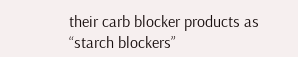their carb blocker products as “starch blockers”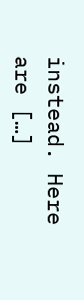instead. Here are […]